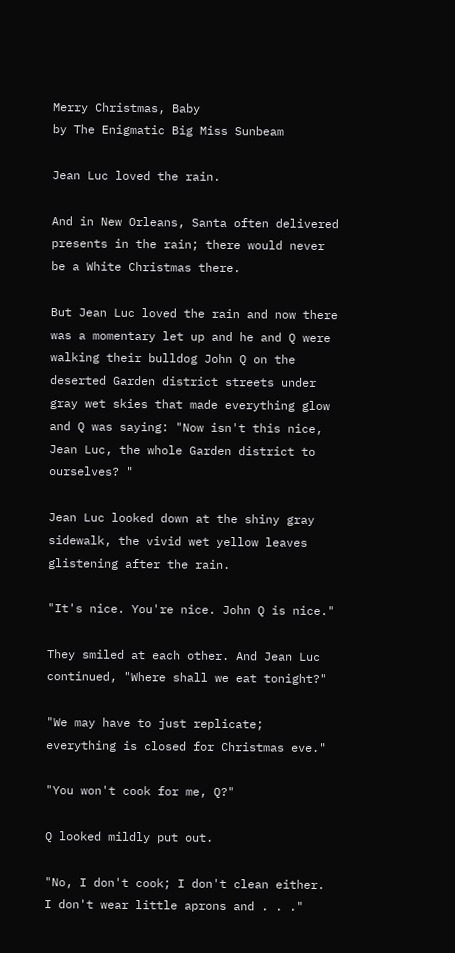Merry Christmas, Baby
by The Enigmatic Big Miss Sunbeam

Jean Luc loved the rain.

And in New Orleans, Santa often delivered presents in the rain; there would never be a White Christmas there.

But Jean Luc loved the rain and now there was a momentary let up and he and Q were walking their bulldog John Q on the deserted Garden district streets under gray wet skies that made everything glow and Q was saying: "Now isn't this nice, Jean Luc, the whole Garden district to ourselves? "

Jean Luc looked down at the shiny gray sidewalk, the vivid wet yellow leaves glistening after the rain.

"It's nice. You're nice. John Q is nice."

They smiled at each other. And Jean Luc continued, "Where shall we eat tonight?"

"We may have to just replicate; everything is closed for Christmas eve."

"You won't cook for me, Q?"

Q looked mildly put out.

"No, I don't cook; I don't clean either. I don't wear little aprons and . . ."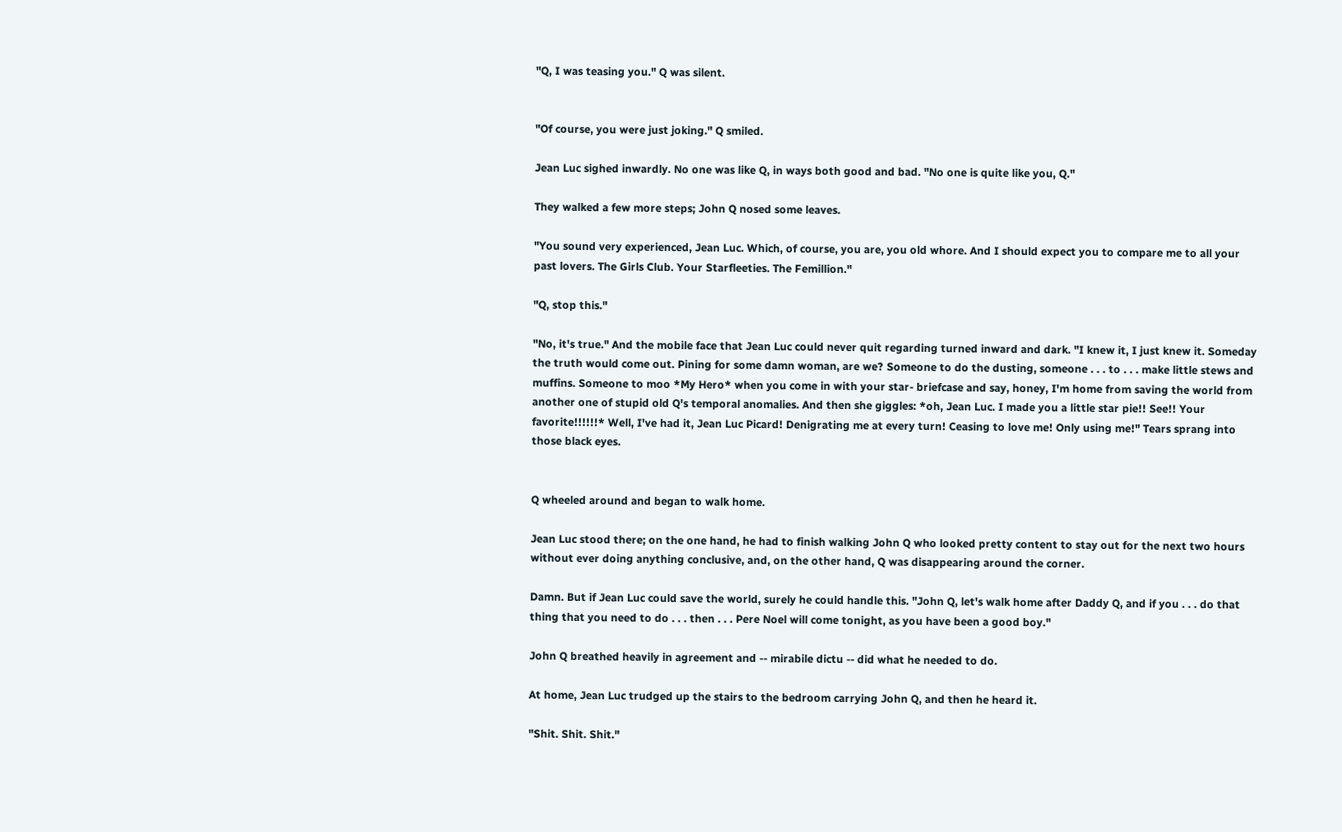"Q, I was teasing you." Q was silent.


"Of course, you were just joking." Q smiled.

Jean Luc sighed inwardly. No one was like Q, in ways both good and bad. "No one is quite like you, Q."

They walked a few more steps; John Q nosed some leaves.

"You sound very experienced, Jean Luc. Which, of course, you are, you old whore. And I should expect you to compare me to all your past lovers. The Girls Club. Your Starfleeties. The Femillion."

"Q, stop this."

"No, it's true." And the mobile face that Jean Luc could never quit regarding turned inward and dark. "I knew it, I just knew it. Someday the truth would come out. Pining for some damn woman, are we? Someone to do the dusting, someone . . . to . . . make little stews and muffins. Someone to moo *My Hero* when you come in with your star- briefcase and say, honey, I'm home from saving the world from another one of stupid old Q's temporal anomalies. And then she giggles: *oh, Jean Luc. I made you a little star pie!! See!! Your favorite!!!!!!* Well, I've had it, Jean Luc Picard! Denigrating me at every turn! Ceasing to love me! Only using me!" Tears sprang into those black eyes.


Q wheeled around and began to walk home.

Jean Luc stood there; on the one hand, he had to finish walking John Q who looked pretty content to stay out for the next two hours without ever doing anything conclusive, and, on the other hand, Q was disappearing around the corner.

Damn. But if Jean Luc could save the world, surely he could handle this. "John Q, let's walk home after Daddy Q, and if you . . . do that thing that you need to do . . . then . . . Pere Noel will come tonight, as you have been a good boy."

John Q breathed heavily in agreement and -- mirabile dictu -- did what he needed to do.

At home, Jean Luc trudged up the stairs to the bedroom carrying John Q, and then he heard it.

"Shit. Shit. Shit."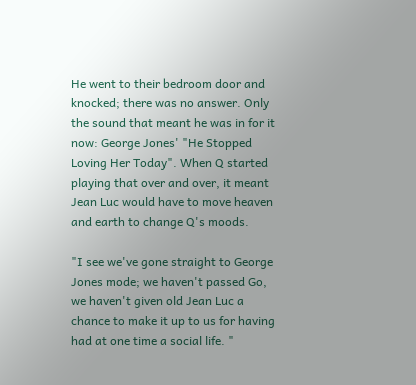He went to their bedroom door and knocked; there was no answer. Only the sound that meant he was in for it now: George Jones' "He Stopped Loving Her Today". When Q started playing that over and over, it meant Jean Luc would have to move heaven and earth to change Q's moods.

"I see we've gone straight to George Jones mode; we haven't passed Go, we haven't given old Jean Luc a chance to make it up to us for having had at one time a social life. "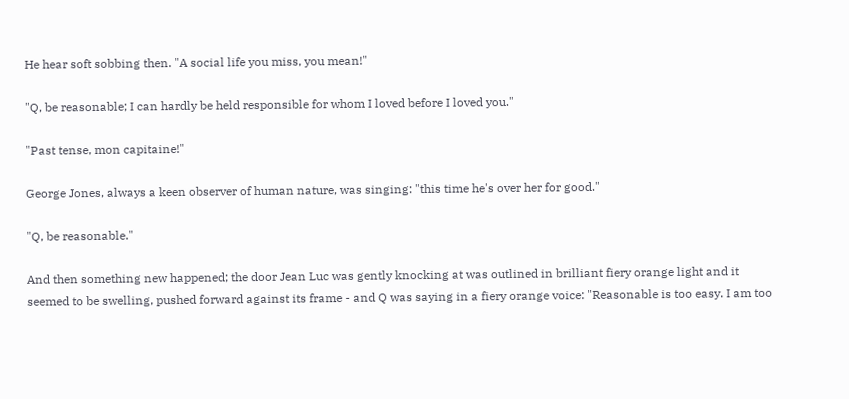He hear soft sobbing then. "A social life you miss, you mean!"

"Q, be reasonable; I can hardly be held responsible for whom I loved before I loved you."

"Past tense, mon capitaine!"

George Jones, always a keen observer of human nature, was singing: "this time he's over her for good."

"Q, be reasonable."

And then something new happened; the door Jean Luc was gently knocking at was outlined in brilliant fiery orange light and it seemed to be swelling, pushed forward against its frame - and Q was saying in a fiery orange voice: "Reasonable is too easy. I am too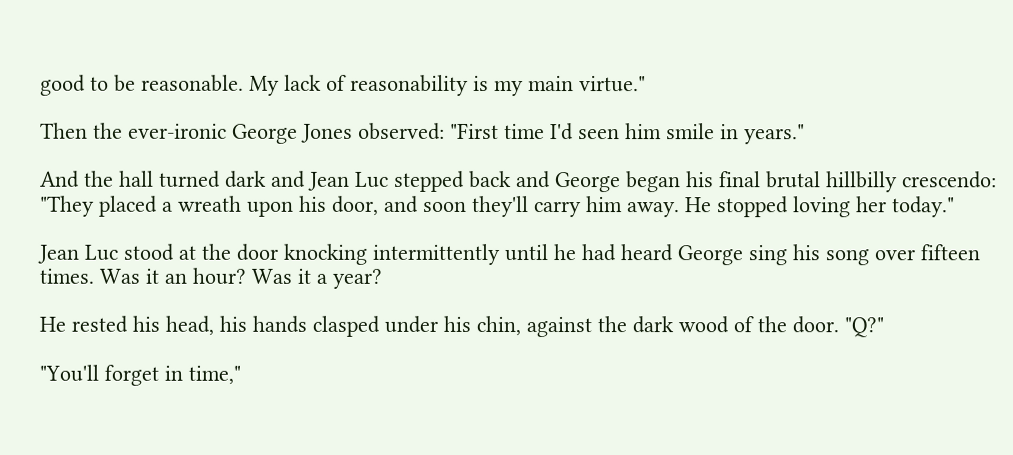good to be reasonable. My lack of reasonability is my main virtue."

Then the ever-ironic George Jones observed: "First time I'd seen him smile in years."

And the hall turned dark and Jean Luc stepped back and George began his final brutal hillbilly crescendo: "They placed a wreath upon his door, and soon they'll carry him away. He stopped loving her today."

Jean Luc stood at the door knocking intermittently until he had heard George sing his song over fifteen times. Was it an hour? Was it a year?

He rested his head, his hands clasped under his chin, against the dark wood of the door. "Q?"

"You'll forget in time,"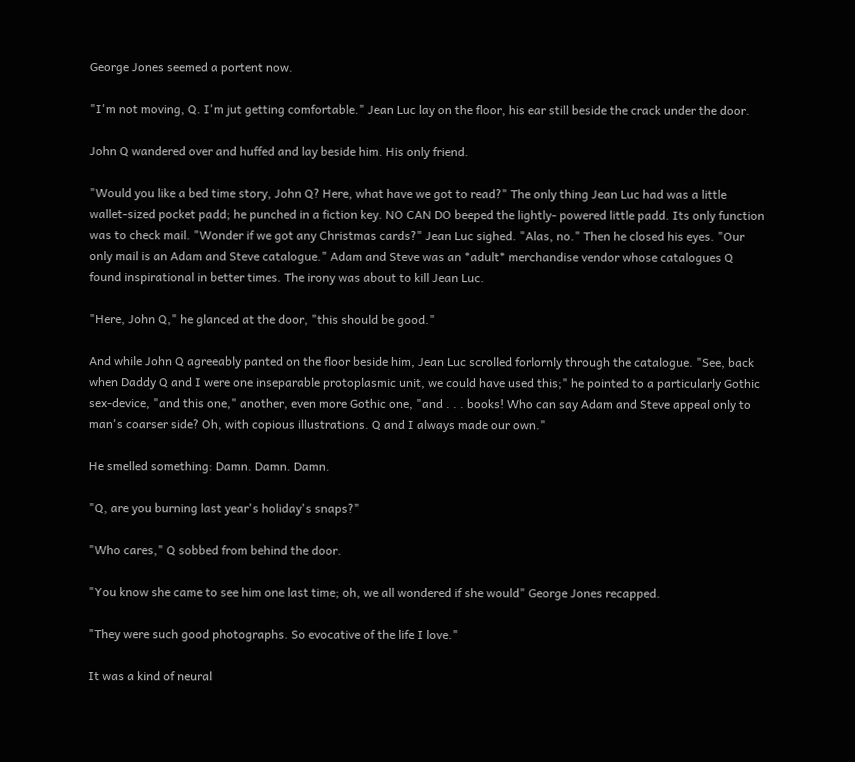George Jones seemed a portent now.

"I'm not moving, Q. I'm jut getting comfortable." Jean Luc lay on the floor, his ear still beside the crack under the door.

John Q wandered over and huffed and lay beside him. His only friend.

"Would you like a bed time story, John Q? Here, what have we got to read?" The only thing Jean Luc had was a little wallet-sized pocket padd; he punched in a fiction key. NO CAN DO beeped the lightly- powered little padd. Its only function was to check mail. "Wonder if we got any Christmas cards?" Jean Luc sighed. "Alas, no." Then he closed his eyes. "Our only mail is an Adam and Steve catalogue." Adam and Steve was an *adult* merchandise vendor whose catalogues Q found inspirational in better times. The irony was about to kill Jean Luc.

"Here, John Q," he glanced at the door, "this should be good."

And while John Q agreeably panted on the floor beside him, Jean Luc scrolled forlornly through the catalogue. "See, back when Daddy Q and I were one inseparable protoplasmic unit, we could have used this;" he pointed to a particularly Gothic sex-device, "and this one," another, even more Gothic one, "and . . . books! Who can say Adam and Steve appeal only to man's coarser side? Oh, with copious illustrations. Q and I always made our own."

He smelled something: Damn. Damn. Damn.

"Q, are you burning last year's holiday's snaps?"

"Who cares," Q sobbed from behind the door.

"You know she came to see him one last time; oh, we all wondered if she would" George Jones recapped.

"They were such good photographs. So evocative of the life I love."

It was a kind of neural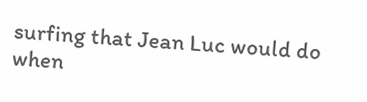surfing that Jean Luc would do when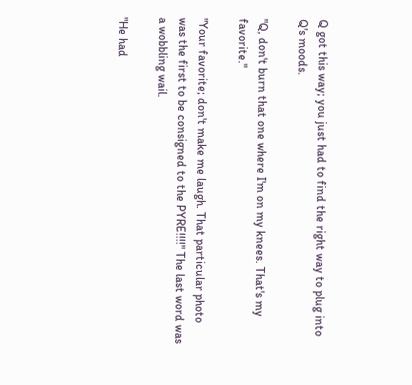Q got this way; you just had to find the right way to plug into Q's moods.

"Q, don't burn that one where I'm on my knees. That's my favorite."

"Your favorite; don't make me laugh. That particular photo was the first to be consigned to the PYRE!!!!" The last word was a wobbling wail.

"He had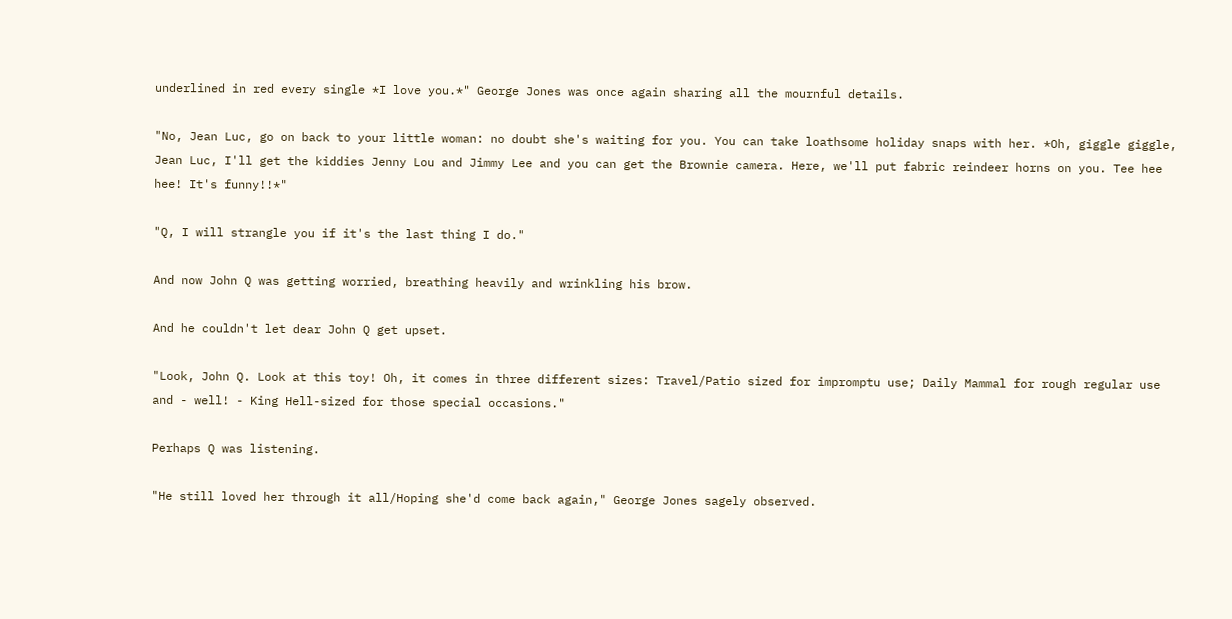underlined in red every single *I love you.*" George Jones was once again sharing all the mournful details.

"No, Jean Luc, go on back to your little woman: no doubt she's waiting for you. You can take loathsome holiday snaps with her. *Oh, giggle giggle, Jean Luc, I'll get the kiddies Jenny Lou and Jimmy Lee and you can get the Brownie camera. Here, we'll put fabric reindeer horns on you. Tee hee hee! It's funny!!*"

"Q, I will strangle you if it's the last thing I do."

And now John Q was getting worried, breathing heavily and wrinkling his brow.

And he couldn't let dear John Q get upset.

"Look, John Q. Look at this toy! Oh, it comes in three different sizes: Travel/Patio sized for impromptu use; Daily Mammal for rough regular use and - well! - King Hell-sized for those special occasions."

Perhaps Q was listening.

"He still loved her through it all/Hoping she'd come back again," George Jones sagely observed.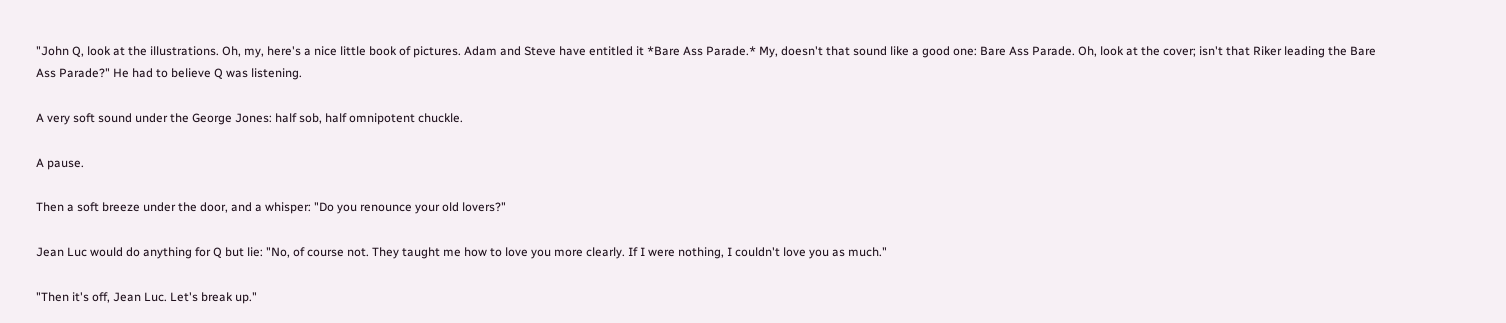"John Q, look at the illustrations. Oh, my, here's a nice little book of pictures. Adam and Steve have entitled it *Bare Ass Parade.* My, doesn't that sound like a good one: Bare Ass Parade. Oh, look at the cover; isn't that Riker leading the Bare Ass Parade?" He had to believe Q was listening.

A very soft sound under the George Jones: half sob, half omnipotent chuckle.

A pause.

Then a soft breeze under the door, and a whisper: "Do you renounce your old lovers?"

Jean Luc would do anything for Q but lie: "No, of course not. They taught me how to love you more clearly. If I were nothing, I couldn't love you as much."

"Then it's off, Jean Luc. Let's break up."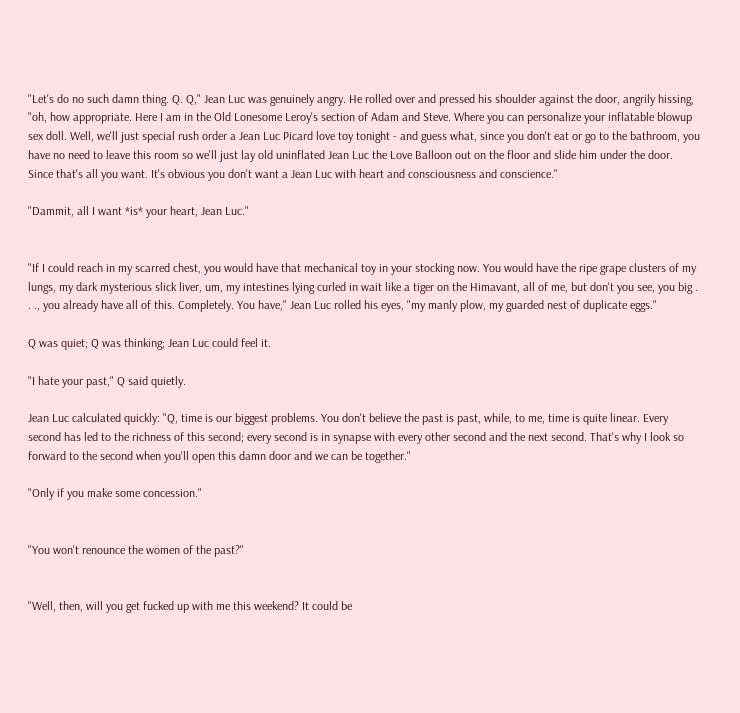"Let's do no such damn thing. Q. Q," Jean Luc was genuinely angry. He rolled over and pressed his shoulder against the door, angrily hissing, "oh, how appropriate. Here I am in the Old Lonesome Leroy's section of Adam and Steve. Where you can personalize your inflatable blowup sex doll. Well, we'll just special rush order a Jean Luc Picard love toy tonight - and guess what, since you don't eat or go to the bathroom, you have no need to leave this room so we'll just lay old uninflated Jean Luc the Love Balloon out on the floor and slide him under the door. Since that's all you want. It's obvious you don't want a Jean Luc with heart and consciousness and conscience."

"Dammit, all I want *is* your heart, Jean Luc."


"If I could reach in my scarred chest, you would have that mechanical toy in your stocking now. You would have the ripe grape clusters of my lungs, my dark mysterious slick liver, um, my intestines lying curled in wait like a tiger on the Himavant, all of me, but don't you see, you big . . ., you already have all of this. Completely. You have," Jean Luc rolled his eyes, "my manly plow, my guarded nest of duplicate eggs."

Q was quiet; Q was thinking; Jean Luc could feel it.

"I hate your past," Q said quietly.

Jean Luc calculated quickly: "Q, time is our biggest problems. You don't believe the past is past, while, to me, time is quite linear. Every second has led to the richness of this second; every second is in synapse with every other second and the next second. That's why I look so forward to the second when you'll open this damn door and we can be together."

"Only if you make some concession."


"You won't renounce the women of the past?"


"Well, then, will you get fucked up with me this weekend? It could be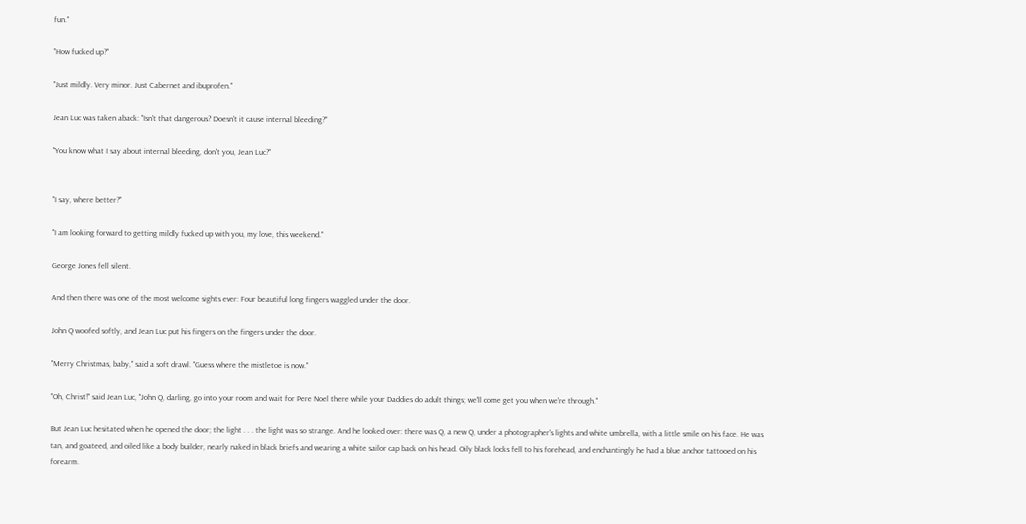fun."

"How fucked up?"

"Just mildly. Very minor. Just Cabernet and ibuprofen."

Jean Luc was taken aback: "Isn't that dangerous? Doesn't it cause internal bleeding?"

"You know what I say about internal bleeding, don't you, Jean Luc?"


"I say, where better?"

"I am looking forward to getting mildly fucked up with you, my love, this weekend."

George Jones fell silent.

And then there was one of the most welcome sights ever: Four beautiful long fingers waggled under the door.

John Q woofed softly, and Jean Luc put his fingers on the fingers under the door.

"Merry Christmas, baby," said a soft drawl. "Guess where the mistletoe is now."

"Oh, Christ!" said Jean Luc, "John Q, darling, go into your room and wait for Pere Noel there while your Daddies do adult things; we'll come get you when we're through."

But Jean Luc hesitated when he opened the door; the light . . . the light was so strange. And he looked over: there was Q, a new Q, under a photographer's lights and white umbrella, with a little smile on his face. He was tan, and goateed, and oiled like a body builder, nearly naked in black briefs and wearing a white sailor cap back on his head. Oily black locks fell to his forehead, and enchantingly he had a blue anchor tattooed on his forearm.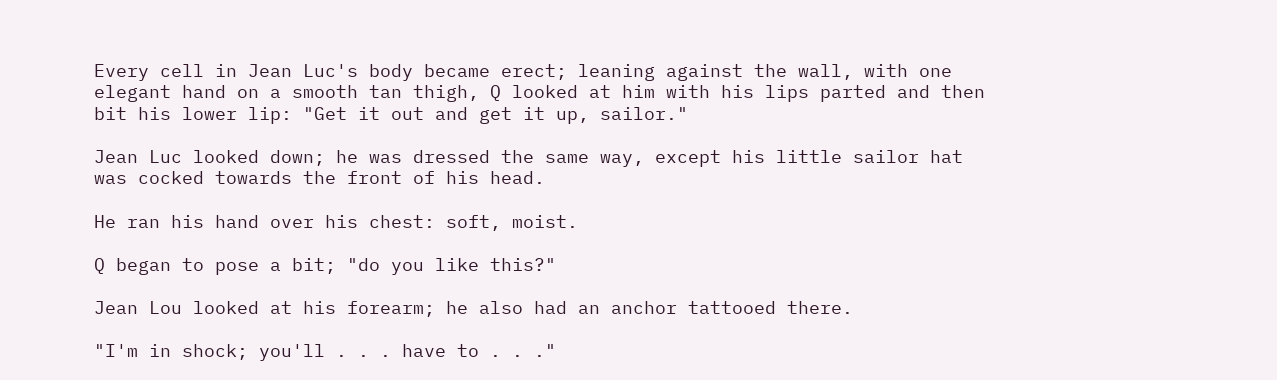Every cell in Jean Luc's body became erect; leaning against the wall, with one elegant hand on a smooth tan thigh, Q looked at him with his lips parted and then bit his lower lip: "Get it out and get it up, sailor."

Jean Luc looked down; he was dressed the same way, except his little sailor hat was cocked towards the front of his head.

He ran his hand over his chest: soft, moist.

Q began to pose a bit; "do you like this?"

Jean Lou looked at his forearm; he also had an anchor tattooed there.

"I'm in shock; you'll . . . have to . . ."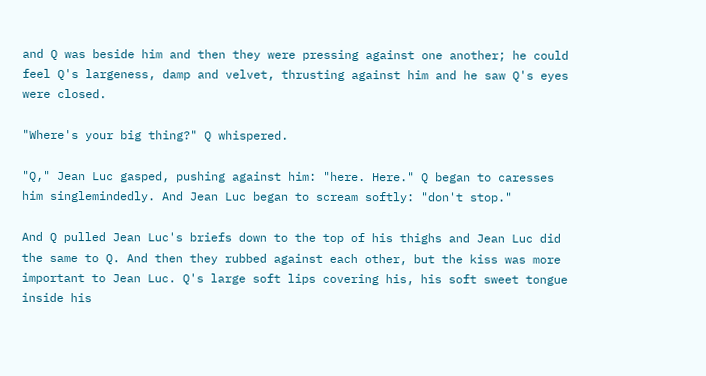and Q was beside him and then they were pressing against one another; he could feel Q's largeness, damp and velvet, thrusting against him and he saw Q's eyes were closed.

"Where's your big thing?" Q whispered.

"Q," Jean Luc gasped, pushing against him: "here. Here." Q began to caresses him singlemindedly. And Jean Luc began to scream softly: "don't stop."

And Q pulled Jean Luc's briefs down to the top of his thighs and Jean Luc did the same to Q. And then they rubbed against each other, but the kiss was more important to Jean Luc. Q's large soft lips covering his, his soft sweet tongue inside his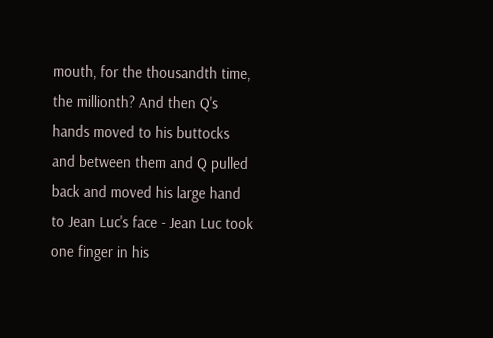mouth, for the thousandth time, the millionth? And then Q's hands moved to his buttocks and between them and Q pulled back and moved his large hand to Jean Luc's face - Jean Luc took one finger in his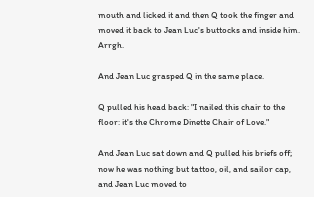mouth and licked it and then Q took the finger and moved it back to Jean Luc's buttocks and inside him. Arrgh.

And Jean Luc grasped Q in the same place.

Q pulled his head back: "I nailed this chair to the floor: it's the Chrome Dinette Chair of Love."

And Jean Luc sat down and Q pulled his briefs off; now he was nothing but tattoo, oil, and sailor cap, and Jean Luc moved to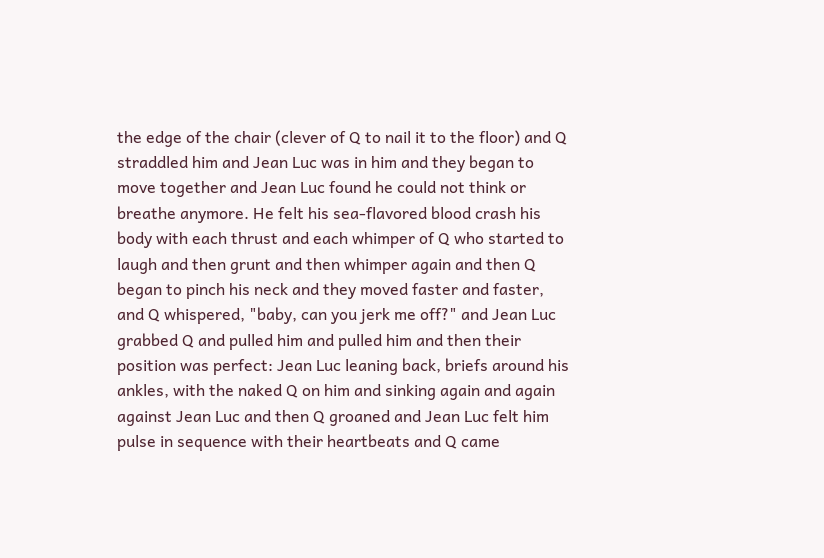the edge of the chair (clever of Q to nail it to the floor) and Q straddled him and Jean Luc was in him and they began to move together and Jean Luc found he could not think or breathe anymore. He felt his sea-flavored blood crash his body with each thrust and each whimper of Q who started to laugh and then grunt and then whimper again and then Q began to pinch his neck and they moved faster and faster, and Q whispered, "baby, can you jerk me off?" and Jean Luc grabbed Q and pulled him and pulled him and then their position was perfect: Jean Luc leaning back, briefs around his ankles, with the naked Q on him and sinking again and again against Jean Luc and then Q groaned and Jean Luc felt him pulse in sequence with their heartbeats and Q came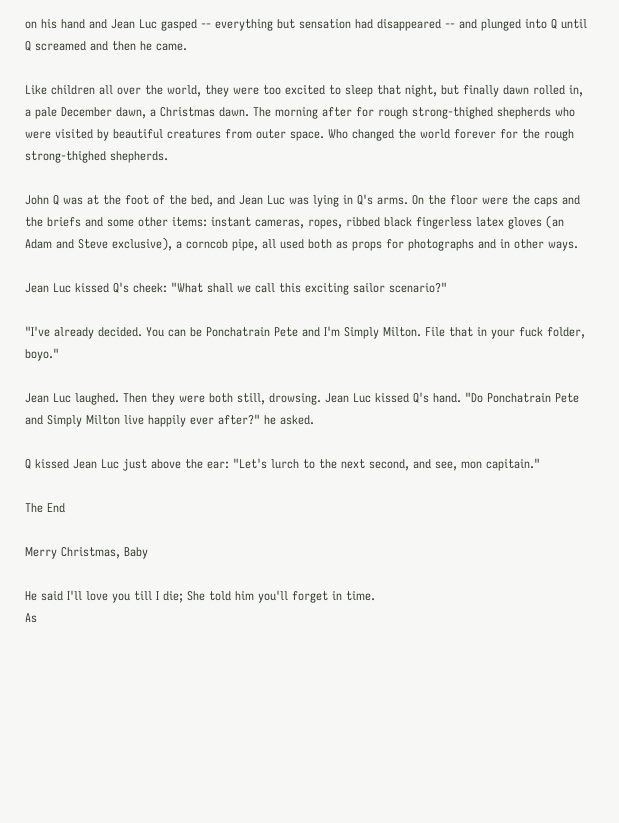on his hand and Jean Luc gasped -- everything but sensation had disappeared -- and plunged into Q until Q screamed and then he came.

Like children all over the world, they were too excited to sleep that night, but finally dawn rolled in, a pale December dawn, a Christmas dawn. The morning after for rough strong-thighed shepherds who were visited by beautiful creatures from outer space. Who changed the world forever for the rough strong-thighed shepherds.

John Q was at the foot of the bed, and Jean Luc was lying in Q's arms. On the floor were the caps and the briefs and some other items: instant cameras, ropes, ribbed black fingerless latex gloves (an Adam and Steve exclusive), a corncob pipe, all used both as props for photographs and in other ways.

Jean Luc kissed Q's cheek: "What shall we call this exciting sailor scenario?"

"I've already decided. You can be Ponchatrain Pete and I'm Simply Milton. File that in your fuck folder, boyo."

Jean Luc laughed. Then they were both still, drowsing. Jean Luc kissed Q's hand. "Do Ponchatrain Pete and Simply Milton live happily ever after?" he asked.

Q kissed Jean Luc just above the ear: "Let's lurch to the next second, and see, mon capitain."

The End

Merry Christmas, Baby

He said I'll love you till I die; She told him you'll forget in time.
As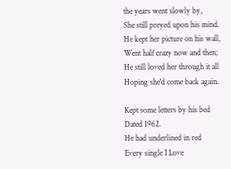the years went slowly by,
She still preyed upon his mind.
He kept her picture on his wall,
Went half crazy now and then;
He still loved her through it all
Hoping she'd come back again.

Kept some letters by his bed
Dated 1962.
He had underlined in red
Every single I Love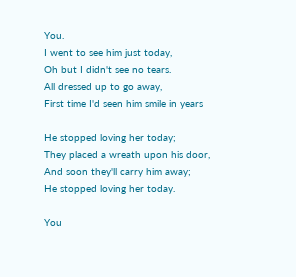You.
I went to see him just today,
Oh but I didn't see no tears.
All dressed up to go away,
First time I'd seen him smile in years

He stopped loving her today;
They placed a wreath upon his door,
And soon they'll carry him away;
He stopped loving her today.

You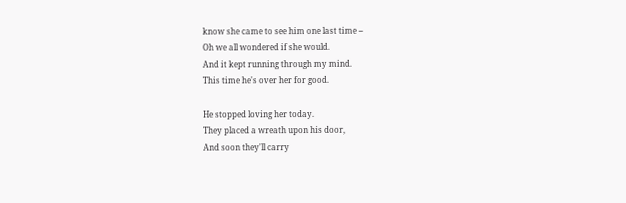know she came to see him one last time --
Oh we all wondered if she would.
And it kept running through my mind.
This time he's over her for good.

He stopped loving her today.
They placed a wreath upon his door,
And soon they'll carry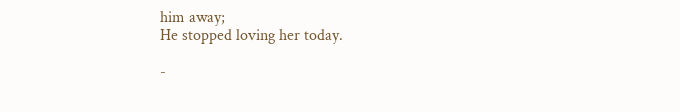him away;
He stopped loving her today.

-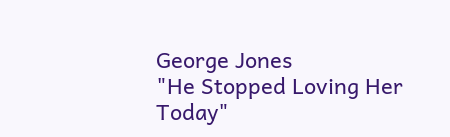George Jones
"He Stopped Loving Her Today"